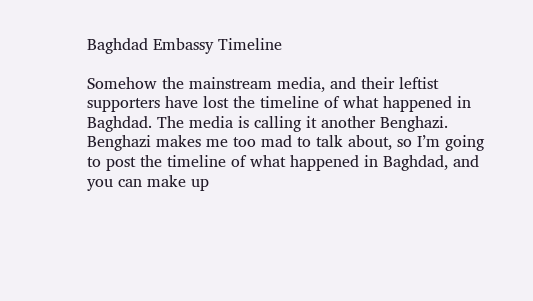Baghdad Embassy Timeline

Somehow the mainstream media, and their leftist supporters have lost the timeline of what happened in Baghdad. The media is calling it another Benghazi. Benghazi makes me too mad to talk about, so I’m going to post the timeline of what happened in Baghdad, and you can make up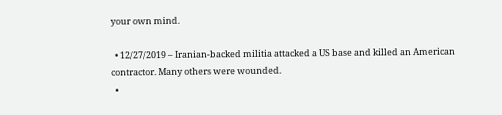your own mind.

  • 12/27/2019 – Iranian-backed militia attacked a US base and killed an American contractor. Many others were wounded.
  •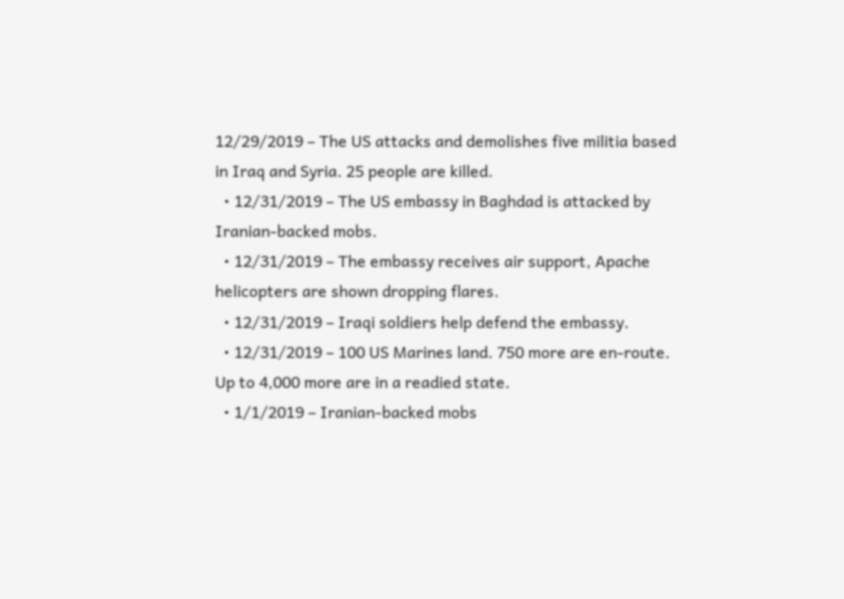12/29/2019 – The US attacks and demolishes five militia based in Iraq and Syria. 25 people are killed.
  • 12/31/2019 – The US embassy in Baghdad is attacked by Iranian-backed mobs.
  • 12/31/2019 – The embassy receives air support, Apache helicopters are shown dropping flares.
  • 12/31/2019 – Iraqi soldiers help defend the embassy.
  • 12/31/2019 – 100 US Marines land. 750 more are en-route. Up to 4,000 more are in a readied state.
  • 1/1/2019 – Iranian-backed mobs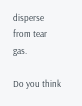disperse from tear gas.

Do you think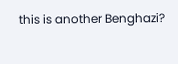this is another Benghazi?